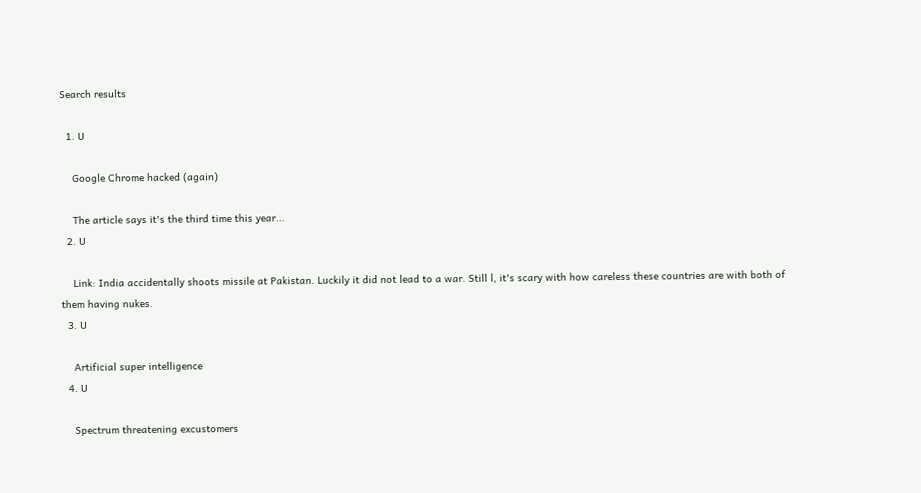Search results

  1. U

    Google Chrome hacked (again)

    The article says it's the third time this year...
  2. U

    Link: India accidentally shoots missile at Pakistan. Luckily it did not lead to a war. Still l, it's scary with how careless these countries are with both of them having nukes.
  3. U

    Artificial super intelligence
  4. U

    Spectrum threatening excustomers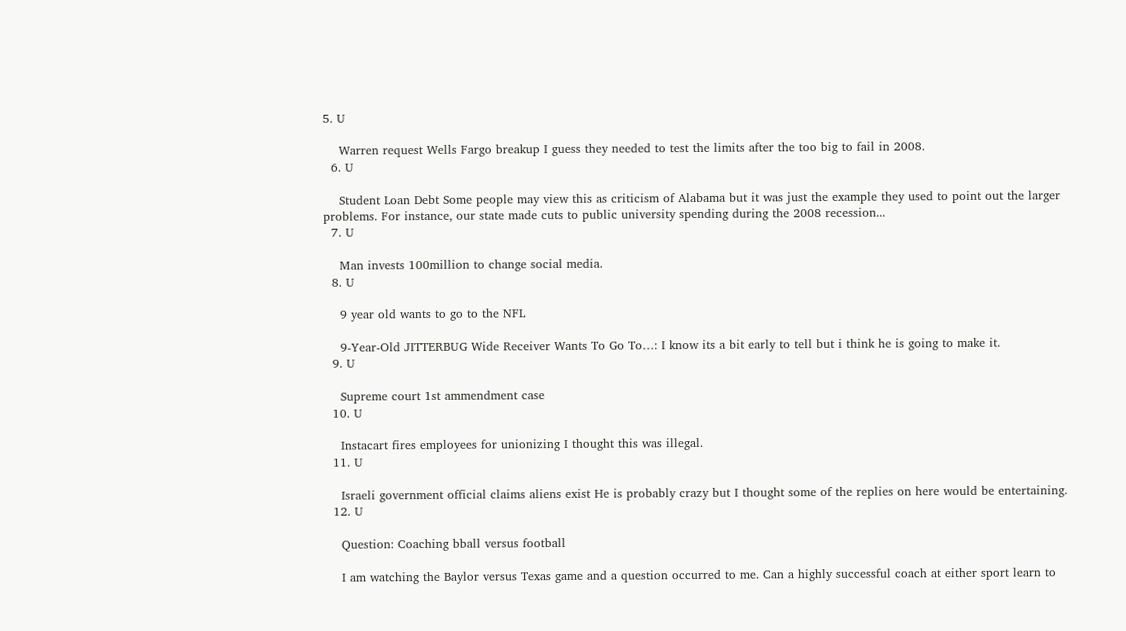5. U

    Warren request Wells Fargo breakup I guess they needed to test the limits after the too big to fail in 2008.
  6. U

    Student Loan Debt Some people may view this as criticism of Alabama but it was just the example they used to point out the larger problems. For instance, our state made cuts to public university spending during the 2008 recession...
  7. U

    Man invests 100million to change social media.
  8. U

    9 year old wants to go to the NFL

    9-Year-Old JITTERBUG Wide Receiver Wants To Go To…: I know its a bit early to tell but i think he is going to make it.
  9. U

    Supreme court 1st ammendment case
  10. U

    Instacart fires employees for unionizing I thought this was illegal.
  11. U

    Israeli government official claims aliens exist He is probably crazy but I thought some of the replies on here would be entertaining.
  12. U

    Question: Coaching bball versus football

    I am watching the Baylor versus Texas game and a question occurred to me. Can a highly successful coach at either sport learn to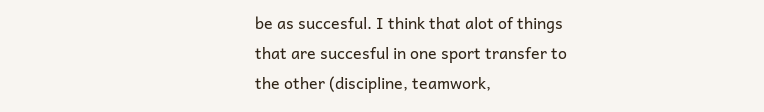be as succesful. I think that alot of things that are succesful in one sport transfer to the other (discipline, teamwork,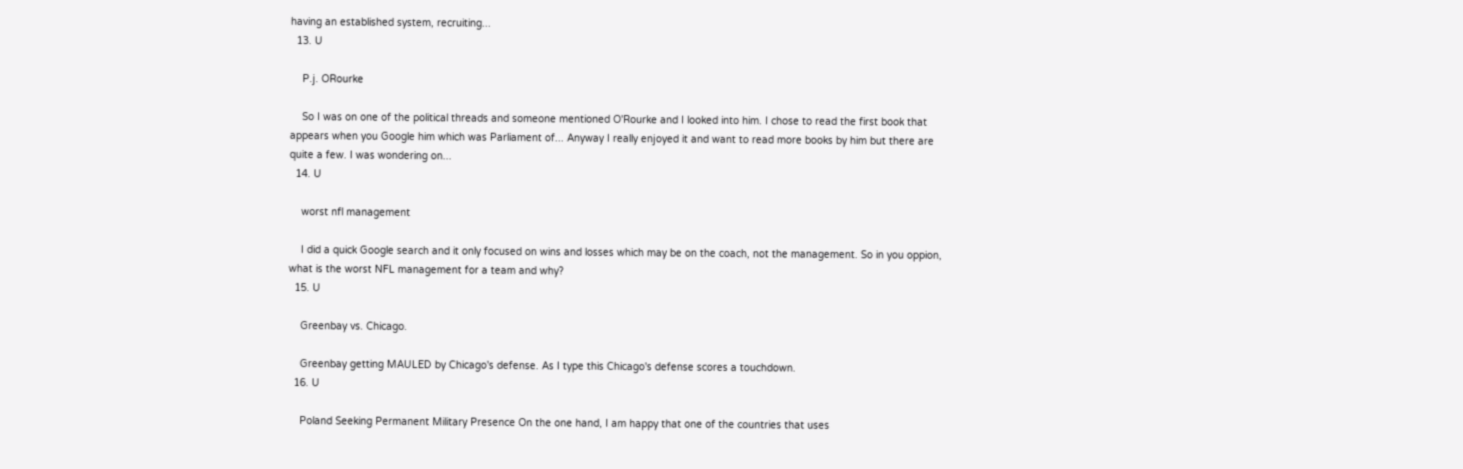having an established system, recruiting...
  13. U

    P.j. ORourke

    So I was on one of the political threads and someone mentioned O'Rourke and I looked into him. I chose to read the first book that appears when you Google him which was Parliament of... Anyway I really enjoyed it and want to read more books by him but there are quite a few. I was wondering on...
  14. U

    worst nfl management

    I did a quick Google search and it only focused on wins and losses which may be on the coach, not the management. So in you oppion, what is the worst NFL management for a team and why?
  15. U

    Greenbay vs. Chicago.

    Greenbay getting MAULED by Chicago's defense. As I type this Chicago's defense scores a touchdown.
  16. U

    Poland Seeking Permanent Military Presence On the one hand, I am happy that one of the countries that uses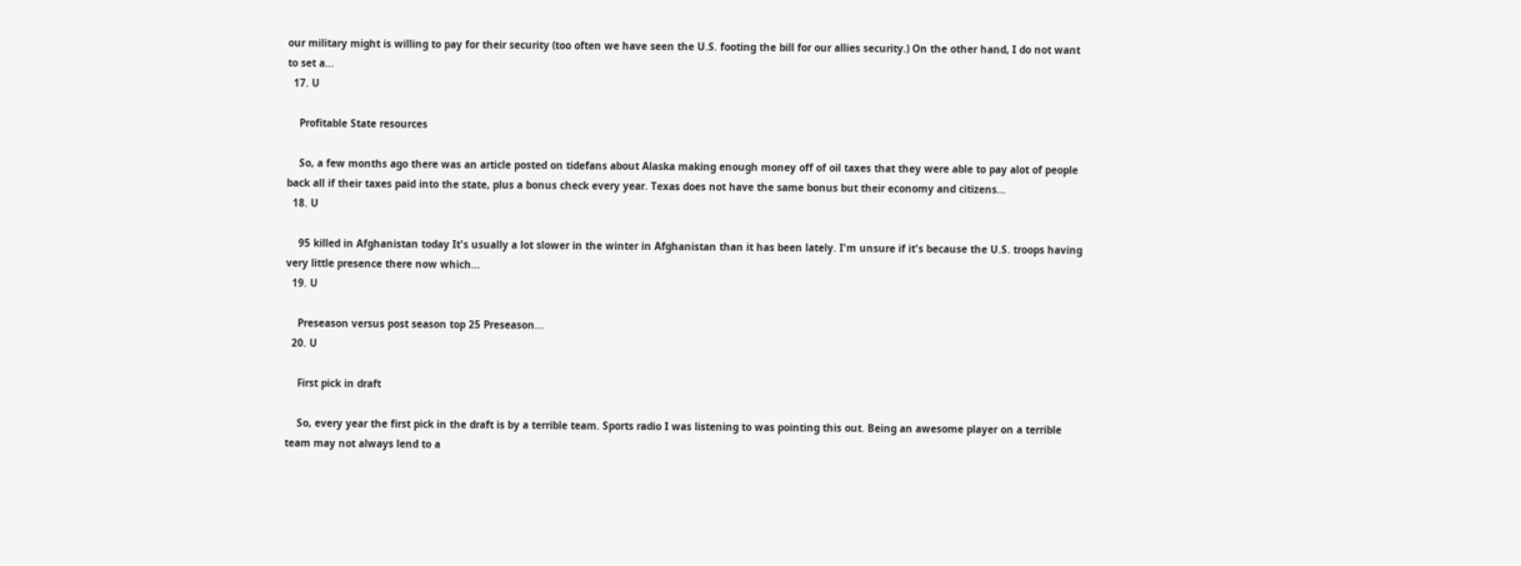our military might is willing to pay for their security (too often we have seen the U.S. footing the bill for our allies security.) On the other hand, I do not want to set a...
  17. U

    Profitable State resources

    So, a few months ago there was an article posted on tidefans about Alaska making enough money off of oil taxes that they were able to pay alot of people back all if their taxes paid into the state, plus a bonus check every year. Texas does not have the same bonus but their economy and citizens...
  18. U

    95 killed in Afghanistan today It's usually a lot slower in the winter in Afghanistan than it has been lately. I'm unsure if it's because the U.S. troops having very little presence there now which...
  19. U

    Preseason versus post season top 25 Preseason...
  20. U

    First pick in draft

    So, every year the first pick in the draft is by a terrible team. Sports radio I was listening to was pointing this out. Being an awesome player on a terrible team may not always lend to a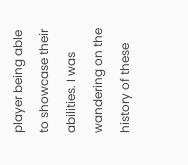player being able to showcase their abilities. I was wandering on the history of these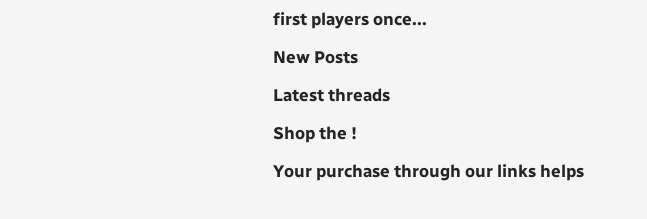first players once...

New Posts

Latest threads

Shop the !

Your purchase through our links helps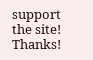support the site! Thanks!